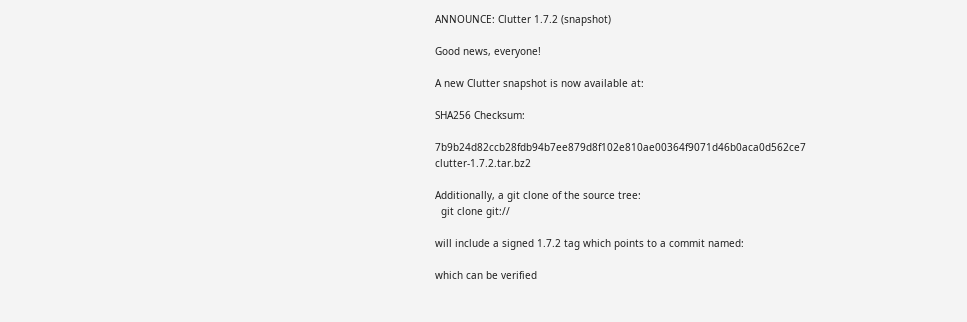ANNOUNCE: Clutter 1.7.2 (snapshot)

Good news, everyone!

A new Clutter snapshot is now available at:

SHA256 Checksum:

7b9b24d82ccb28fdb94b7ee879d8f102e810ae00364f9071d46b0aca0d562ce7  clutter-1.7.2.tar.bz2

Additionally, a git clone of the source tree:
  git clone git://

will include a signed 1.7.2 tag which points to a commit named:

which can be verified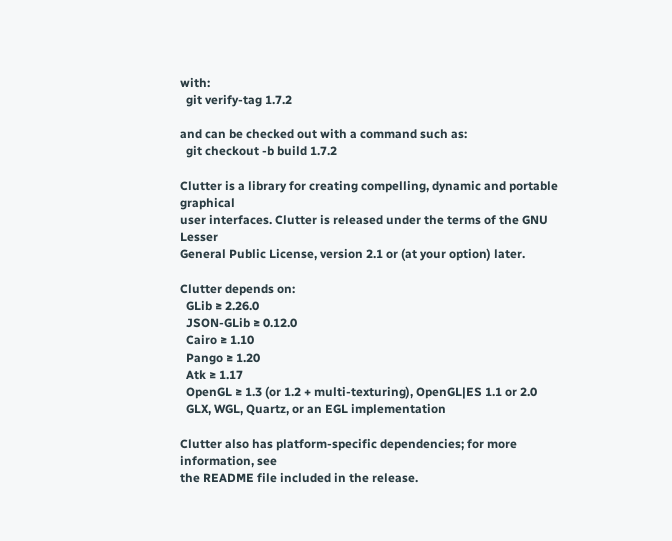with:
  git verify-tag 1.7.2

and can be checked out with a command such as:
  git checkout -b build 1.7.2

Clutter is a library for creating compelling, dynamic and portable graphical
user interfaces. Clutter is released under the terms of the GNU Lesser
General Public License, version 2.1 or (at your option) later.

Clutter depends on:
  GLib ≥ 2.26.0
  JSON-GLib ≥ 0.12.0
  Cairo ≥ 1.10
  Pango ≥ 1.20
  Atk ≥ 1.17
  OpenGL ≥ 1.3 (or 1.2 + multi-texturing), OpenGL|ES 1.1 or 2.0
  GLX, WGL, Quartz, or an EGL implementation

Clutter also has platform-specific dependencies; for more information, see
the README file included in the release.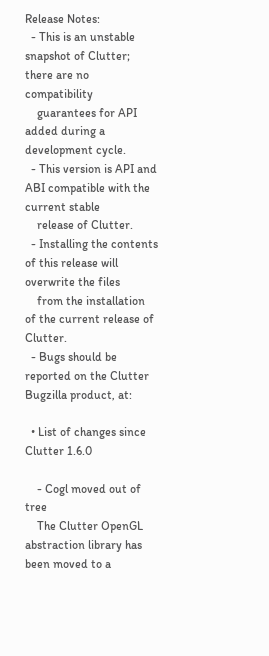Release Notes:
  - This is an unstable snapshot of Clutter; there are no compatibility
    guarantees for API added during a development cycle.
  - This version is API and ABI compatible with the current stable
    release of Clutter.
  - Installing the contents of this release will overwrite the files
    from the installation of the current release of Clutter.
  - Bugs should be reported on the Clutter Bugzilla product, at:

  • List of changes since Clutter 1.6.0

    - Cogl moved out of tree
    The Clutter OpenGL abstraction library has been moved to a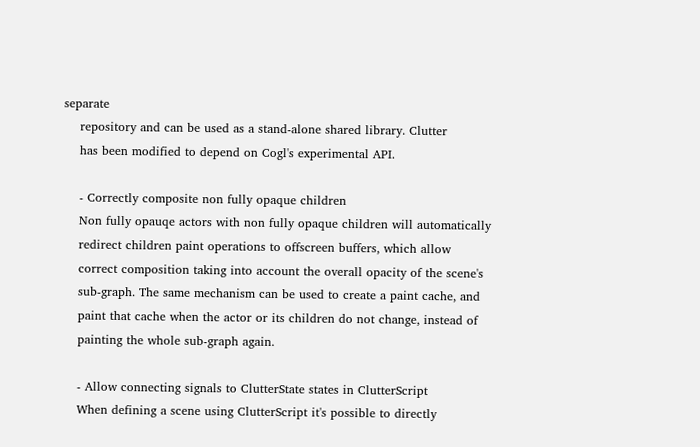separate
    repository and can be used as a stand-alone shared library. Clutter
    has been modified to depend on Cogl's experimental API.

    - Correctly composite non fully opaque children
    Non fully opauqe actors with non fully opaque children will automatically
    redirect children paint operations to offscreen buffers, which allow
    correct composition taking into account the overall opacity of the scene's
    sub-graph. The same mechanism can be used to create a paint cache, and
    paint that cache when the actor or its children do not change, instead of
    painting the whole sub-graph again.

    - Allow connecting signals to ClutterState states in ClutterScript
    When defining a scene using ClutterScript it's possible to directly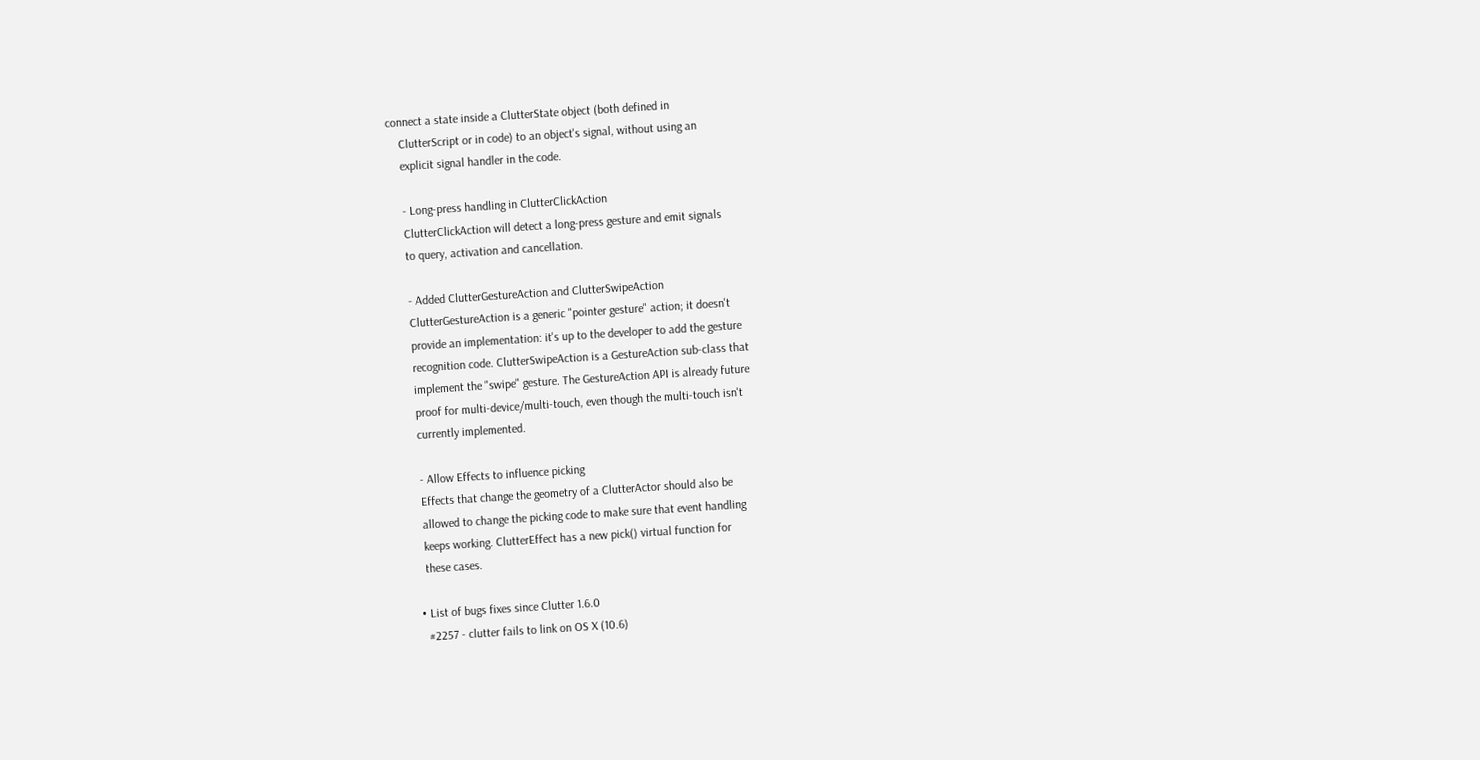connect a state inside a ClutterState object (both defined in
    ClutterScript or in code) to an object's signal, without using an
    explicit signal handler in the code.

    - Long-press handling in ClutterClickAction
    ClutterClickAction will detect a long-press gesture and emit signals
    to query, activation and cancellation.

    - Added ClutterGestureAction and ClutterSwipeAction
    ClutterGestureAction is a generic "pointer gesture" action; it doesn't
    provide an implementation: it's up to the developer to add the gesture
    recognition code. ClutterSwipeAction is a GestureAction sub-class that
    implement the "swipe" gesture. The GestureAction API is already future
    proof for multi-device/multi-touch, even though the multi-touch isn't
    currently implemented.

    - Allow Effects to influence picking
    Effects that change the geometry of a ClutterActor should also be
    allowed to change the picking code to make sure that event handling
    keeps working. ClutterEffect has a new pick() virtual function for
    these cases.

  • List of bugs fixes since Clutter 1.6.0
    #2257 - clutter fails to link on OS X (10.6)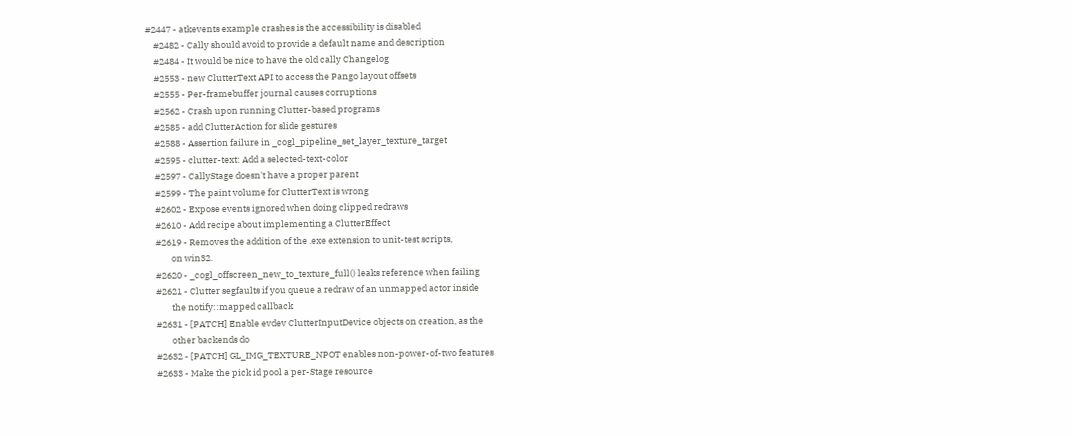#2447 - atkevents example crashes is the accessibility is disabled
    #2482 - Cally should avoid to provide a default name and description
    #2484 - It would be nice to have the old cally Changelog
    #2553 - new ClutterText API to access the Pango layout offsets
    #2555 - Per-framebuffer journal causes corruptions
    #2562 - Crash upon running Clutter-based programs
    #2585 - add ClutterAction for slide gestures
    #2588 - Assertion failure in _cogl_pipeline_set_layer_texture_target
    #2595 - clutter-text: Add a selected-text-color
    #2597 - CallyStage doesn't have a proper parent
    #2599 - The paint volume for ClutterText is wrong
    #2602 - Expose events ignored when doing clipped redraws
    #2610 - Add recipe about implementing a ClutterEffect
    #2619 - Removes the addition of the .exe extension to unit-test scripts,
            on win32.
    #2620 - _cogl_offscreen_new_to_texture_full() leaks reference when failing
    #2621 - Clutter segfaults if you queue a redraw of an unmapped actor inside
            the notify::mapped callback
    #2631 - [PATCH] Enable evdev ClutterInputDevice objects on creation, as the
            other backends do
    #2632 - [PATCH] GL_IMG_TEXTURE_NPOT enables non-power-of-two features
    #2633 - Make the pick id pool a per-Stage resource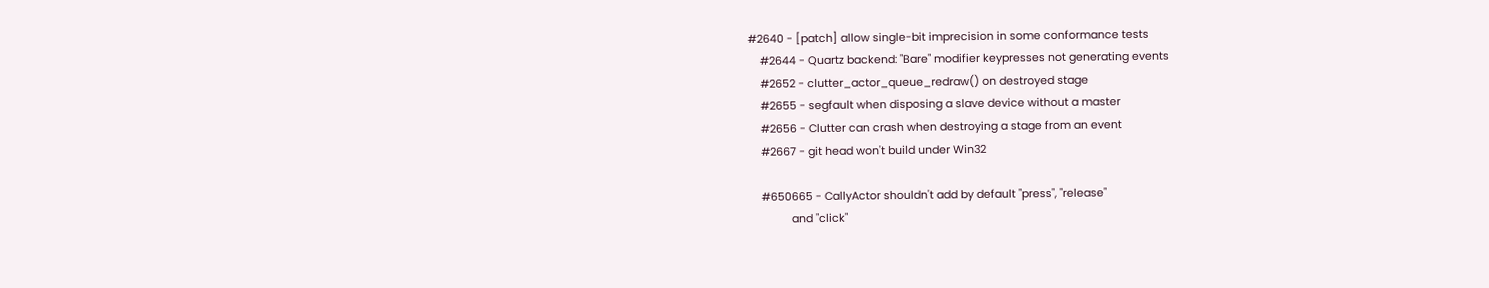#2640 - [patch] allow single-bit imprecision in some conformance tests
    #2644 - Quartz backend: "Bare" modifier keypresses not generating events
    #2652 - clutter_actor_queue_redraw() on destroyed stage
    #2655 - segfault when disposing a slave device without a master
    #2656 - Clutter can crash when destroying a stage from an event
    #2667 - git head won't build under Win32

    #650665 - CallyActor shouldn't add by default "press", "release"
              and "click"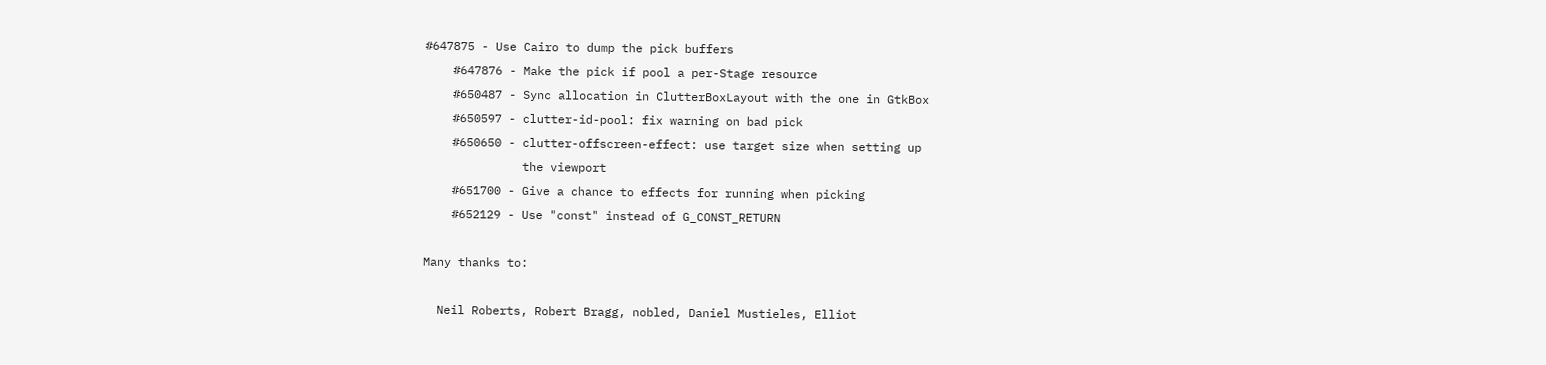#647875 - Use Cairo to dump the pick buffers
    #647876 - Make the pick if pool a per-Stage resource
    #650487 - Sync allocation in ClutterBoxLayout with the one in GtkBox
    #650597 - clutter-id-pool: fix warning on bad pick
    #650650 - clutter-offscreen-effect: use target size when setting up
              the viewport
    #651700 - Give a chance to effects for running when picking
    #652129 - Use "const" instead of G_CONST_RETURN

Many thanks to:

  Neil Roberts, Robert Bragg, nobled, Daniel Mustieles, Elliot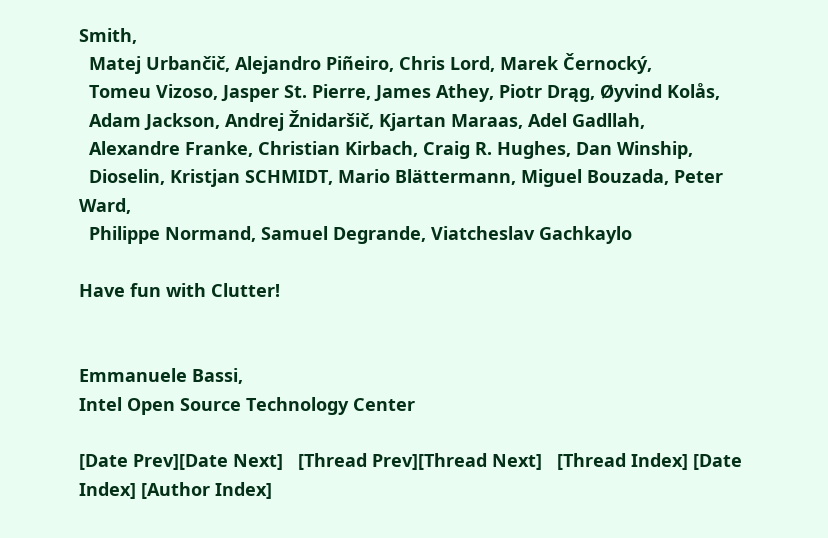Smith,
  Matej Urbančič, Alejandro Piñeiro, Chris Lord, Marek Černocký,
  Tomeu Vizoso, Jasper St. Pierre, James Athey, Piotr Drąg, Øyvind Kolås,
  Adam Jackson, Andrej Žnidaršič, Kjartan Maraas, Adel Gadllah,
  Alexandre Franke, Christian Kirbach, Craig R. Hughes, Dan Winship,
  Dioselin, Kristjan SCHMIDT, Mario Blättermann, Miguel Bouzada, Peter Ward,
  Philippe Normand, Samuel Degrande, Viatcheslav Gachkaylo

Have fun with Clutter!


Emmanuele Bassi,
Intel Open Source Technology Center

[Date Prev][Date Next]   [Thread Prev][Thread Next]   [Thread Index] [Date Index] [Author Index]